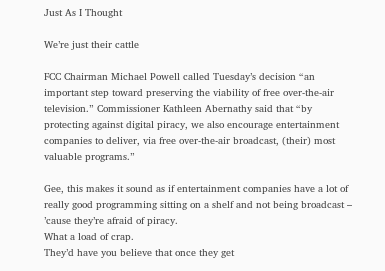Just As I Thought

We’re just their cattle

FCC Chairman Michael Powell called Tuesday’s decision “an important step toward preserving the viability of free over-the-air television.” Commissioner Kathleen Abernathy said that “by protecting against digital piracy, we also encourage entertainment companies to deliver, via free over-the-air broadcast, (their) most valuable programs.”

Gee, this makes it sound as if entertainment companies have a lot of really good programming sitting on a shelf and not being broadcast – ’cause they’re afraid of piracy.
What a load of crap.
They’d have you believe that once they get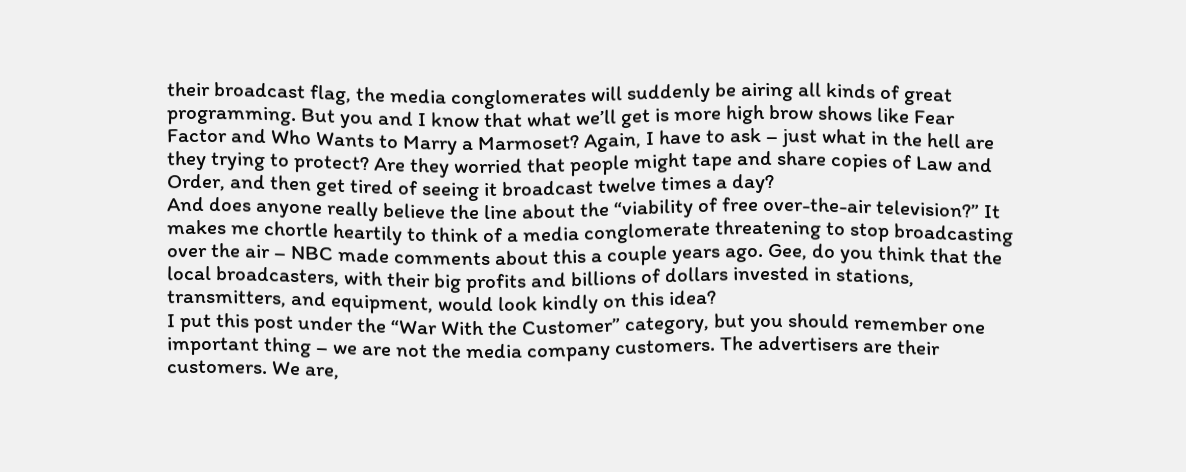their broadcast flag, the media conglomerates will suddenly be airing all kinds of great programming. But you and I know that what we’ll get is more high brow shows like Fear Factor and Who Wants to Marry a Marmoset? Again, I have to ask – just what in the hell are they trying to protect? Are they worried that people might tape and share copies of Law and Order, and then get tired of seeing it broadcast twelve times a day?
And does anyone really believe the line about the “viability of free over-the-air television?” It makes me chortle heartily to think of a media conglomerate threatening to stop broadcasting over the air – NBC made comments about this a couple years ago. Gee, do you think that the local broadcasters, with their big profits and billions of dollars invested in stations, transmitters, and equipment, would look kindly on this idea?
I put this post under the “War With the Customer” category, but you should remember one important thing – we are not the media company customers. The advertisers are their customers. We are,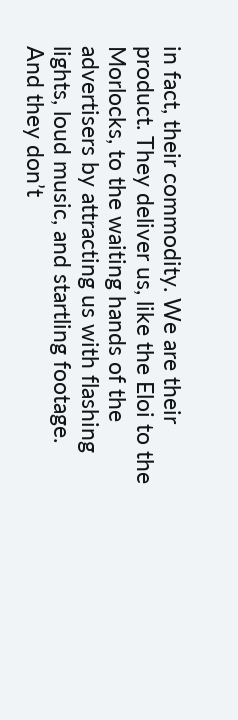in fact, their commodity. We are their product. They deliver us, like the Eloi to the Morlocks, to the waiting hands of the advertisers by attracting us with flashing lights, loud music, and startling footage.
And they don’t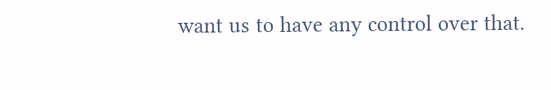want us to have any control over that.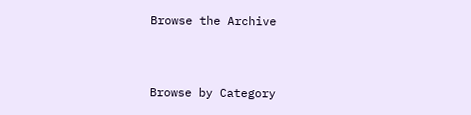Browse the Archive


Browse by Category